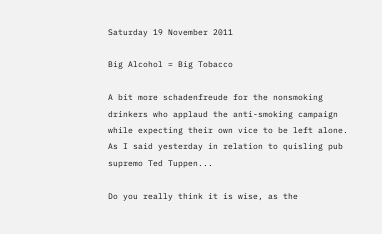Saturday 19 November 2011

Big Alcohol = Big Tobacco

A bit more schadenfreude for the nonsmoking drinkers who applaud the anti-smoking campaign while expecting their own vice to be left alone. As I said yesterday in relation to quisling pub supremo Ted Tuppen...

Do you really think it is wise, as the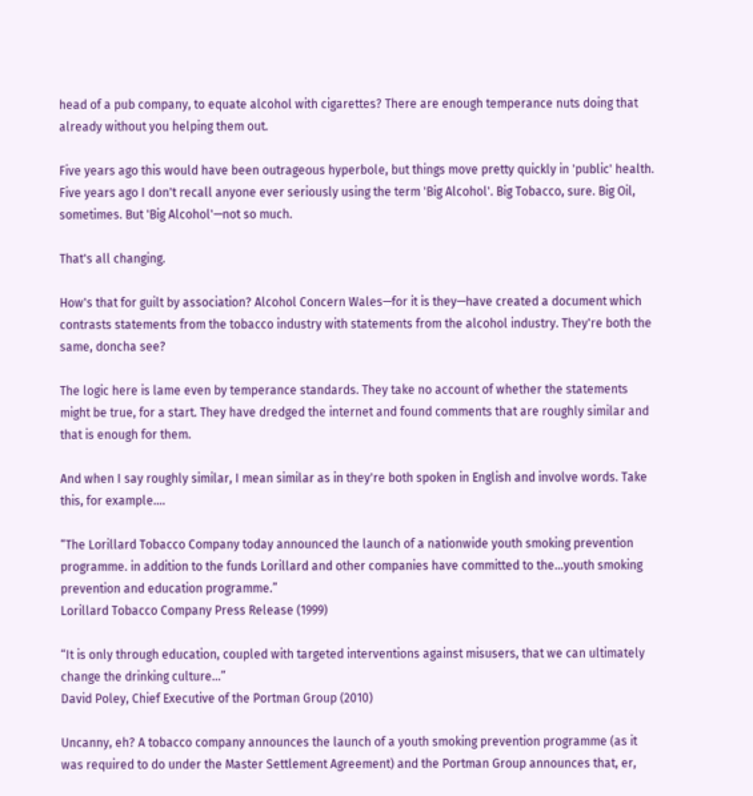head of a pub company, to equate alcohol with cigarettes? There are enough temperance nuts doing that already without you helping them out.

Five years ago this would have been outrageous hyperbole, but things move pretty quickly in 'public' health. Five years ago I don't recall anyone ever seriously using the term 'Big Alcohol'. Big Tobacco, sure. Big Oil, sometimes. But 'Big Alcohol'—not so much.

That's all changing.

How's that for guilt by association? Alcohol Concern Wales—for it is they—have created a document which contrasts statements from the tobacco industry with statements from the alcohol industry. They're both the same, doncha see?

The logic here is lame even by temperance standards. They take no account of whether the statements might be true, for a start. They have dredged the internet and found comments that are roughly similar and that is enough for them.

And when I say roughly similar, I mean similar as in they're both spoken in English and involve words. Take this, for example....

“The Lorillard Tobacco Company today announced the launch of a nationwide youth smoking prevention programme. in addition to the funds Lorillard and other companies have committed to the...youth smoking prevention and education programme.”
Lorillard Tobacco Company Press Release (1999)

“It is only through education, coupled with targeted interventions against misusers, that we can ultimately change the drinking culture...”
David Poley, Chief Executive of the Portman Group (2010)

Uncanny, eh? A tobacco company announces the launch of a youth smoking prevention programme (as it was required to do under the Master Settlement Agreement) and the Portman Group announces that, er,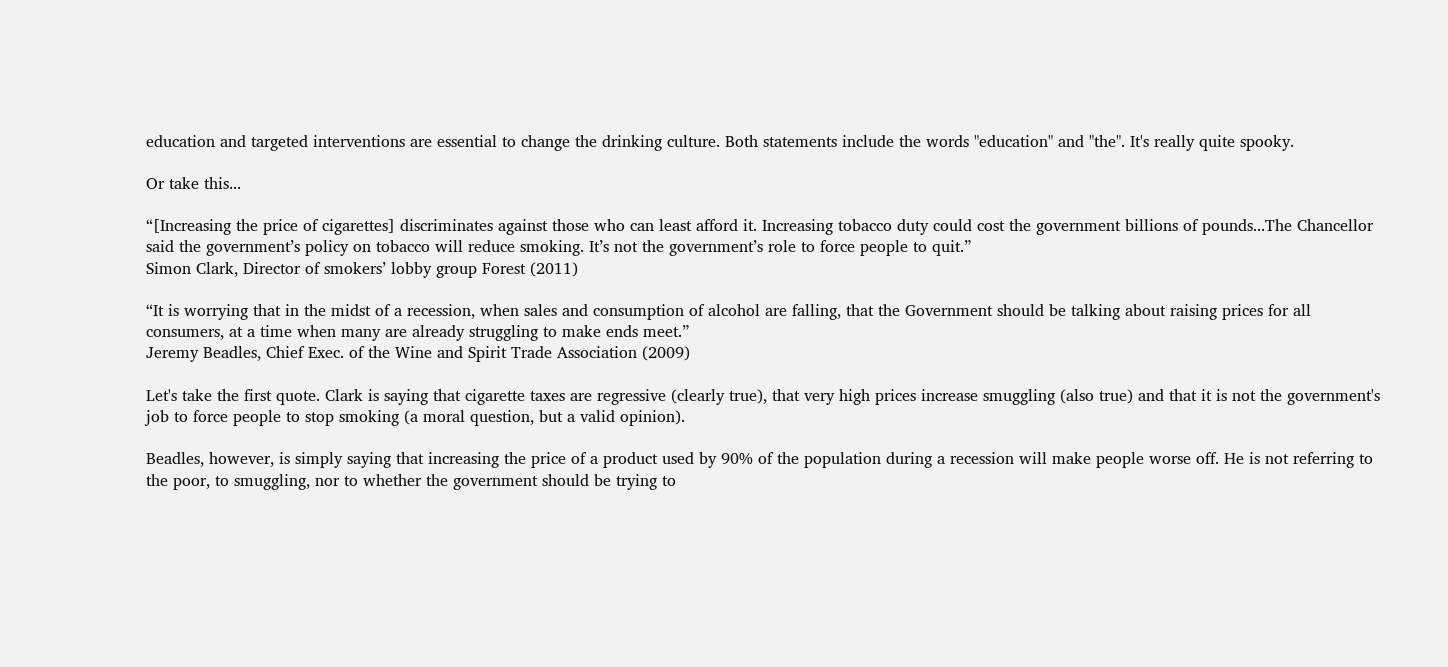education and targeted interventions are essential to change the drinking culture. Both statements include the words "education" and "the". It's really quite spooky.

Or take this...

“[Increasing the price of cigarettes] discriminates against those who can least afford it. Increasing tobacco duty could cost the government billions of pounds...The Chancellor said the government’s policy on tobacco will reduce smoking. It’s not the government’s role to force people to quit.”
Simon Clark, Director of smokers’ lobby group Forest (2011)

“It is worrying that in the midst of a recession, when sales and consumption of alcohol are falling, that the Government should be talking about raising prices for all consumers, at a time when many are already struggling to make ends meet.”
Jeremy Beadles, Chief Exec. of the Wine and Spirit Trade Association (2009)

Let's take the first quote. Clark is saying that cigarette taxes are regressive (clearly true), that very high prices increase smuggling (also true) and that it is not the government's job to force people to stop smoking (a moral question, but a valid opinion).

Beadles, however, is simply saying that increasing the price of a product used by 90% of the population during a recession will make people worse off. He is not referring to the poor, to smuggling, nor to whether the government should be trying to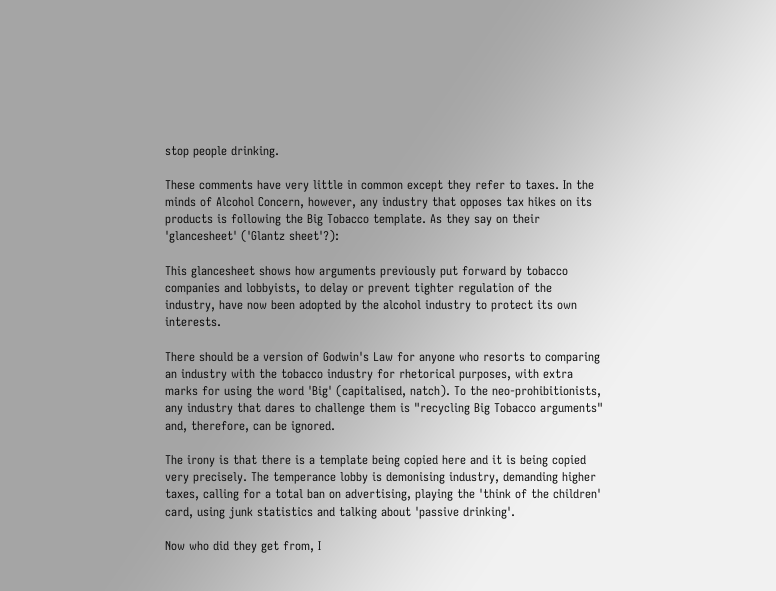stop people drinking.

These comments have very little in common except they refer to taxes. In the minds of Alcohol Concern, however, any industry that opposes tax hikes on its products is following the Big Tobacco template. As they say on their 'glancesheet' ('Glantz sheet'?):

This glancesheet shows how arguments previously put forward by tobacco companies and lobbyists, to delay or prevent tighter regulation of the industry, have now been adopted by the alcohol industry to protect its own interests.

There should be a version of Godwin's Law for anyone who resorts to comparing an industry with the tobacco industry for rhetorical purposes, with extra marks for using the word 'Big' (capitalised, natch). To the neo-prohibitionists, any industry that dares to challenge them is "recycling Big Tobacco arguments" and, therefore, can be ignored.

The irony is that there is a template being copied here and it is being copied very precisely. The temperance lobby is demonising industry, demanding higher taxes, calling for a total ban on advertising, playing the 'think of the children' card, using junk statistics and talking about 'passive drinking'.

Now who did they get from, I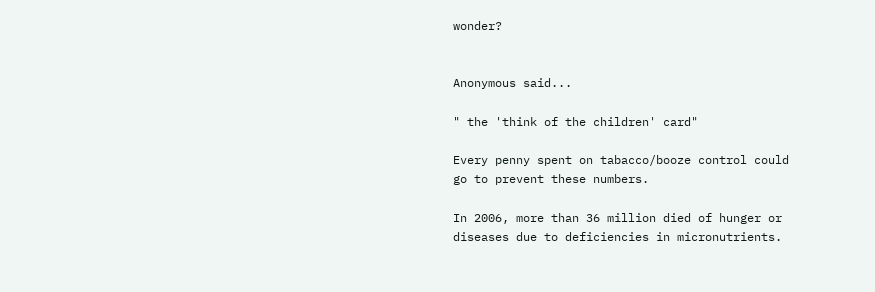wonder?


Anonymous said...

" the 'think of the children' card"

Every penny spent on tabacco/booze control could go to prevent these numbers.

In 2006, more than 36 million died of hunger or diseases due to deficiencies in micronutrients.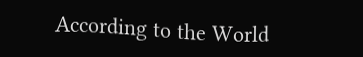According to the World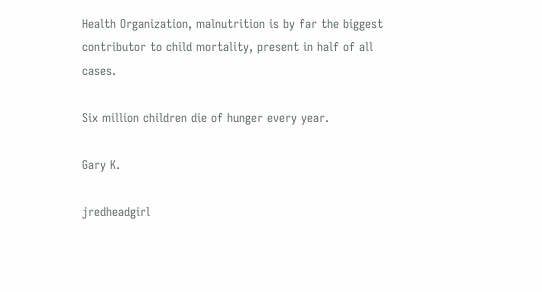Health Organization, malnutrition is by far the biggest contributor to child mortality, present in half of all cases.

Six million children die of hunger every year.

Gary K.

jredheadgirl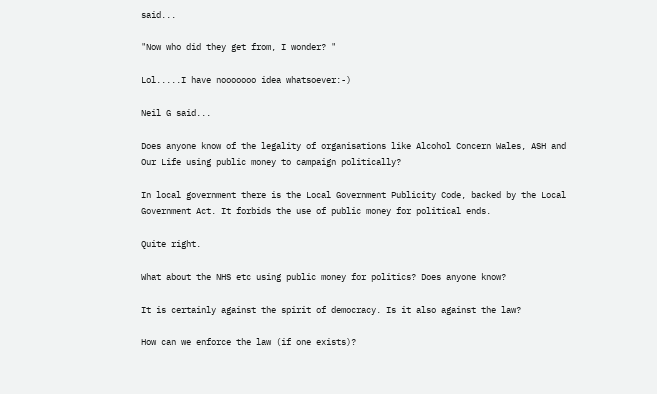said...

"Now who did they get from, I wonder? "

Lol.....I have nooooooo idea whatsoever:-)

Neil G said...

Does anyone know of the legality of organisations like Alcohol Concern Wales, ASH and Our Life using public money to campaign politically?

In local government there is the Local Government Publicity Code, backed by the Local Government Act. It forbids the use of public money for political ends.

Quite right.

What about the NHS etc using public money for politics? Does anyone know?

It is certainly against the spirit of democracy. Is it also against the law?

How can we enforce the law (if one exists)?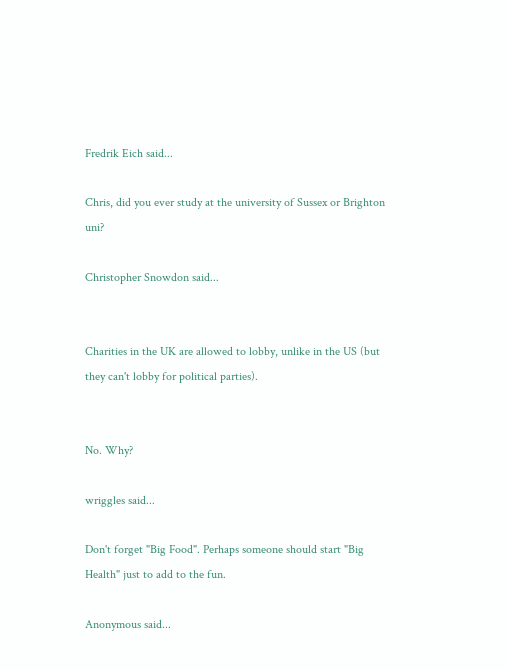Fredrik Eich said...

Chris, did you ever study at the university of Sussex or Brighton uni?

Christopher Snowdon said...


Charities in the UK are allowed to lobby, unlike in the US (but they can't lobby for political parties).


No. Why?

wriggles said...

Don't forget "Big Food". Perhaps someone should start "Big Health" just to add to the fun.

Anonymous said...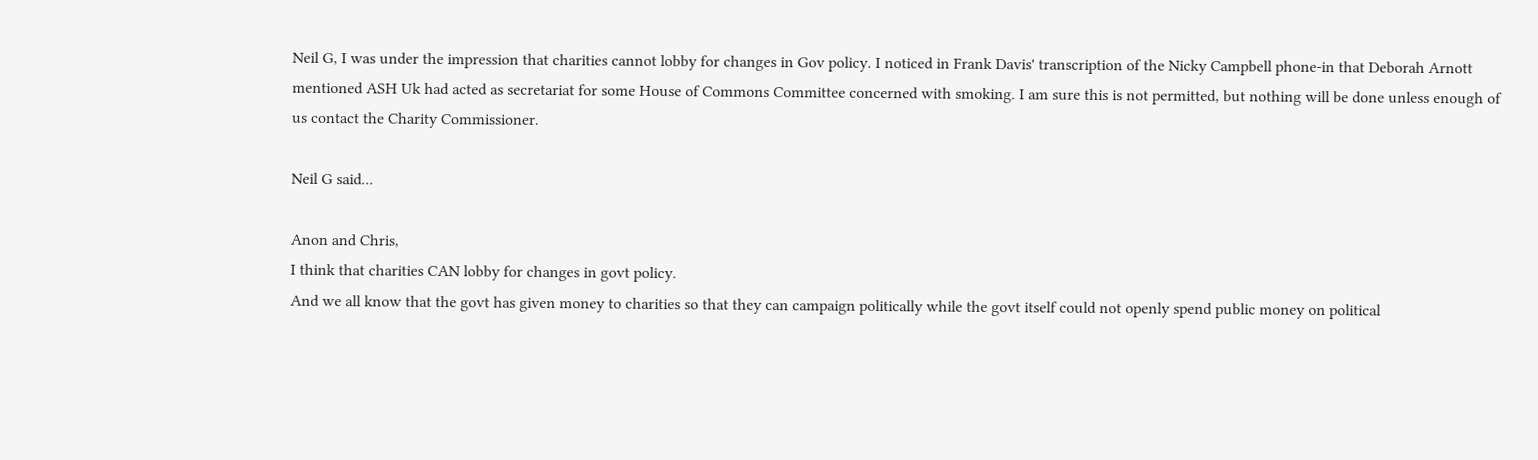Neil G, I was under the impression that charities cannot lobby for changes in Gov policy. I noticed in Frank Davis' transcription of the Nicky Campbell phone-in that Deborah Arnott mentioned ASH Uk had acted as secretariat for some House of Commons Committee concerned with smoking. I am sure this is not permitted, but nothing will be done unless enough of us contact the Charity Commissioner.

Neil G said...

Anon and Chris,
I think that charities CAN lobby for changes in govt policy.
And we all know that the govt has given money to charities so that they can campaign politically while the govt itself could not openly spend public money on political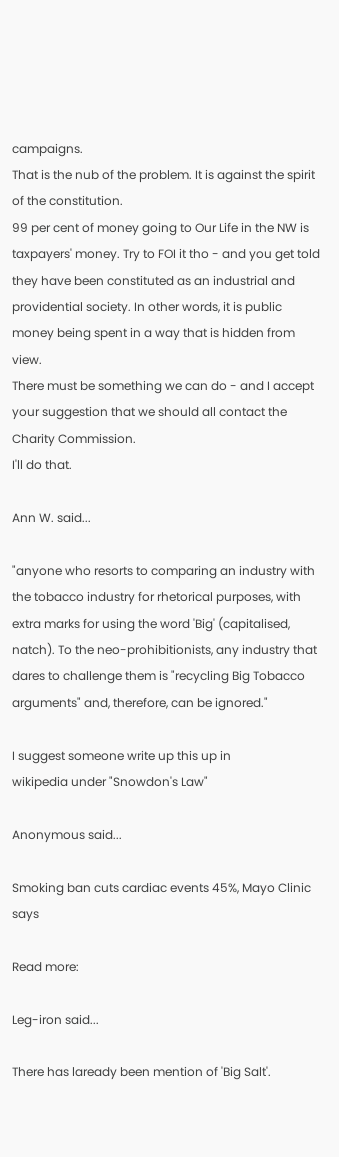campaigns.
That is the nub of the problem. It is against the spirit of the constitution.
99 per cent of money going to Our Life in the NW is taxpayers' money. Try to FOI it tho - and you get told they have been constituted as an industrial and providential society. In other words, it is public money being spent in a way that is hidden from view.
There must be something we can do - and I accept your suggestion that we should all contact the Charity Commission.
I'll do that.

Ann W. said...

"anyone who resorts to comparing an industry with the tobacco industry for rhetorical purposes, with extra marks for using the word 'Big' (capitalised, natch). To the neo-prohibitionists, any industry that dares to challenge them is "recycling Big Tobacco arguments" and, therefore, can be ignored."

I suggest someone write up this up in
wikipedia under "Snowdon's Law"

Anonymous said...

Smoking ban cuts cardiac events 45%, Mayo Clinic says

Read more:

Leg-iron said...

There has laready been mention of 'Big Salt'.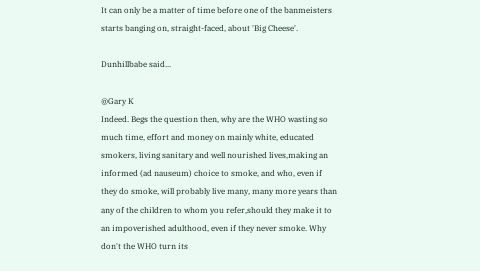It can only be a matter of time before one of the banmeisters starts banging on, straight-faced, about 'Big Cheese'.

Dunhillbabe said...

@Gary K
Indeed. Begs the question then, why are the WHO wasting so much time, effort and money on mainly white, educated smokers, living sanitary and well nourished lives,making an informed (ad nauseum) choice to smoke, and who, even if they do smoke, will probably live many, many more years than any of the children to whom you refer,should they make it to an impoverished adulthood, even if they never smoke. Why don't the WHO turn its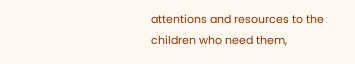attentions and resources to the children who need them,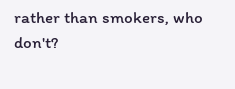rather than smokers, who don't?